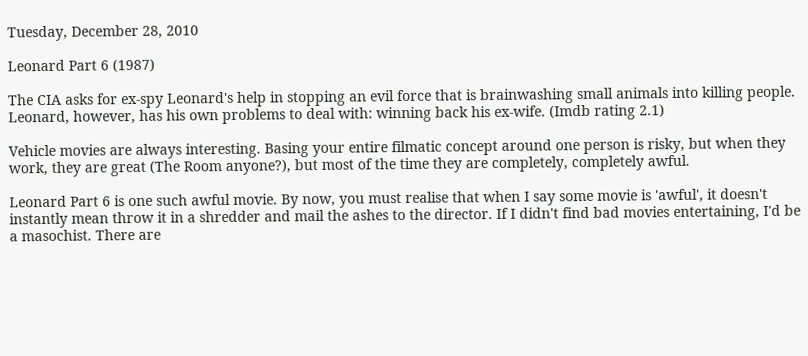Tuesday, December 28, 2010

Leonard Part 6 (1987)

The CIA asks for ex-spy Leonard's help in stopping an evil force that is brainwashing small animals into killing people. Leonard, however, has his own problems to deal with: winning back his ex-wife. (Imdb rating 2.1)

Vehicle movies are always interesting. Basing your entire filmatic concept around one person is risky, but when they work, they are great (The Room anyone?), but most of the time they are completely, completely awful.

Leonard Part 6 is one such awful movie. By now, you must realise that when I say some movie is 'awful', it doesn't instantly mean throw it in a shredder and mail the ashes to the director. If I didn't find bad movies entertaining, I'd be a masochist. There are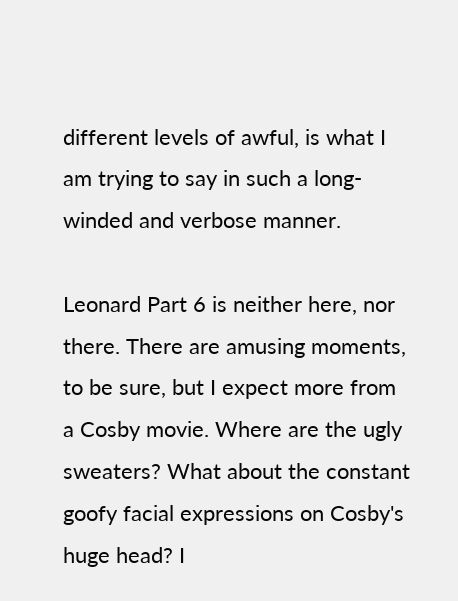different levels of awful, is what I am trying to say in such a long-winded and verbose manner.

Leonard Part 6 is neither here, nor there. There are amusing moments, to be sure, but I expect more from a Cosby movie. Where are the ugly sweaters? What about the constant goofy facial expressions on Cosby's huge head? I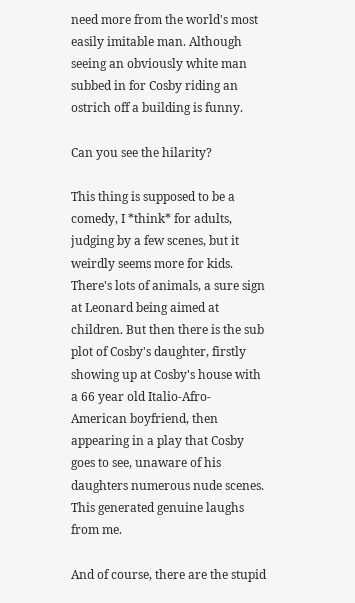need more from the world's most easily imitable man. Although seeing an obviously white man subbed in for Cosby riding an ostrich off a building is funny.

Can you see the hilarity?

This thing is supposed to be a comedy, I *think* for adults, judging by a few scenes, but it weirdly seems more for kids. There's lots of animals, a sure sign at Leonard being aimed at children. But then there is the sub plot of Cosby's daughter, firstly showing up at Cosby's house with a 66 year old Italio-Afro-American boyfriend, then appearing in a play that Cosby goes to see, unaware of his daughters numerous nude scenes. This generated genuine laughs from me.

And of course, there are the stupid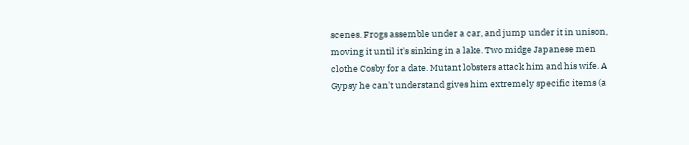scenes. Frogs assemble under a car, and jump under it in unison, moving it until it's sinking in a lake. Two midge Japanese men clothe Cosby for a date. Mutant lobsters attack him and his wife. A Gypsy he can't understand gives him extremely specific items (a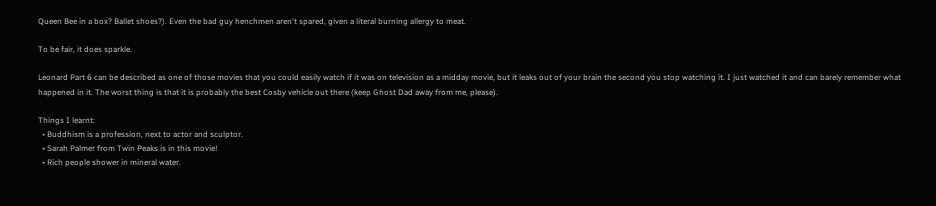Queen Bee in a box? Ballet shoes?). Even the bad guy henchmen aren't spared, given a literal burning allergy to meat.

To be fair, it does sparkle.

Leonard Part 6 can be described as one of those movies that you could easily watch if it was on television as a midday movie, but it leaks out of your brain the second you stop watching it. I just watched it and can barely remember what happened in it. The worst thing is that it is probably the best Cosby vehicle out there (keep Ghost Dad away from me, please).

Things I learnt:
  • Buddhism is a profession, next to actor and sculptor.
  • Sarah Palmer from Twin Peaks is in this movie!
  • Rich people shower in mineral water.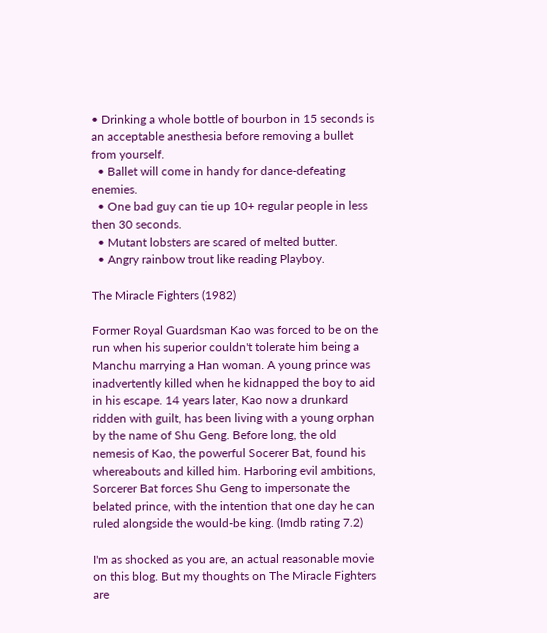• Drinking a whole bottle of bourbon in 15 seconds is an acceptable anesthesia before removing a bullet from yourself.
  • Ballet will come in handy for dance-defeating enemies.
  • One bad guy can tie up 10+ regular people in less then 30 seconds.
  • Mutant lobsters are scared of melted butter.
  • Angry rainbow trout like reading Playboy.

The Miracle Fighters (1982)

Former Royal Guardsman Kao was forced to be on the run when his superior couldn't tolerate him being a Manchu marrying a Han woman. A young prince was inadvertently killed when he kidnapped the boy to aid in his escape. 14 years later, Kao now a drunkard ridden with guilt, has been living with a young orphan by the name of Shu Geng. Before long, the old nemesis of Kao, the powerful Socerer Bat, found his whereabouts and killed him. Harboring evil ambitions, Sorcerer Bat forces Shu Geng to impersonate the belated prince, with the intention that one day he can ruled alongside the would-be king. (Imdb rating 7.2)

I'm as shocked as you are, an actual reasonable movie on this blog. But my thoughts on The Miracle Fighters are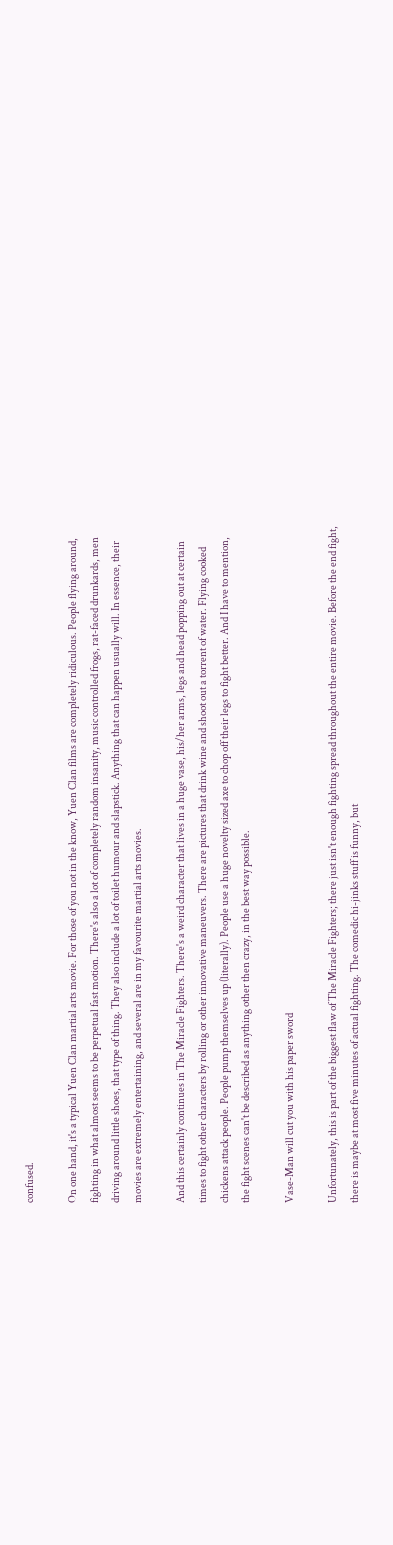confused.

On one hand, it's a typical Yuen Clan martial arts movie. For those of you not in the know, Yuen Clan films are completely ridiculous. People flying around, fighting in what almost seems to be perpetual fast motion. There's also a lot of completely random insanity, music controlled frogs, rat-faced drunkards, men driving around little shoes, that type of thing. They also include a lot of toilet humour and slapstick. Anything that can happen usually will. In essence, their movies are extremely entertaining, and several are in my favourite martial arts movies.

And this certainly continues in The Miracle Fighters. There's a weird character that lives in a huge vase, his/her arms, legs and head popping out at certain times to fight other characters by rolling or other innovative maneuvers. There are pictures that drink wine and shoot out a torrent of water. Flying cooked chickens attack people. People pump themselves up (literally). People use a huge novelty sized axe to chop off their legs to fight better. And I have to mention, the fight scenes can't be described as anything other then crazy, in the best way possible.

Vase-Man will cut you with his paper sword

Unfortunately, this is part of the biggest flaw of The Miracle Fighters; there just isn't enough fighting spread throughout the entire movie. Before the end fight, there is maybe at most five minutes of actual fighting. The comedic hi-jinks stuff is funny, but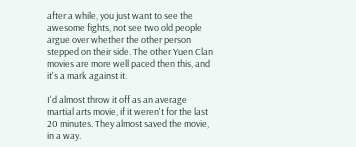after a while, you just want to see the awesome fights, not see two old people argue over whether the other person stepped on their side. The other Yuen Clan movies are more well paced then this, and it's a mark against it.

I'd almost throw it off as an average martial arts movie, if it weren't for the last 20 minutes. They almost saved the movie, in a way.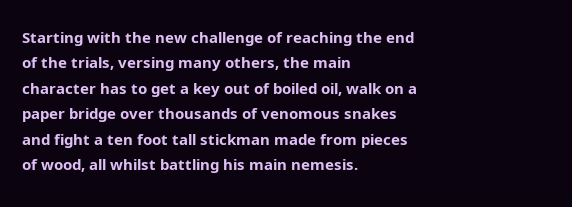Starting with the new challenge of reaching the end of the trials, versing many others, the main character has to get a key out of boiled oil, walk on a paper bridge over thousands of venomous snakes and fight a ten foot tall stickman made from pieces of wood, all whilst battling his main nemesis.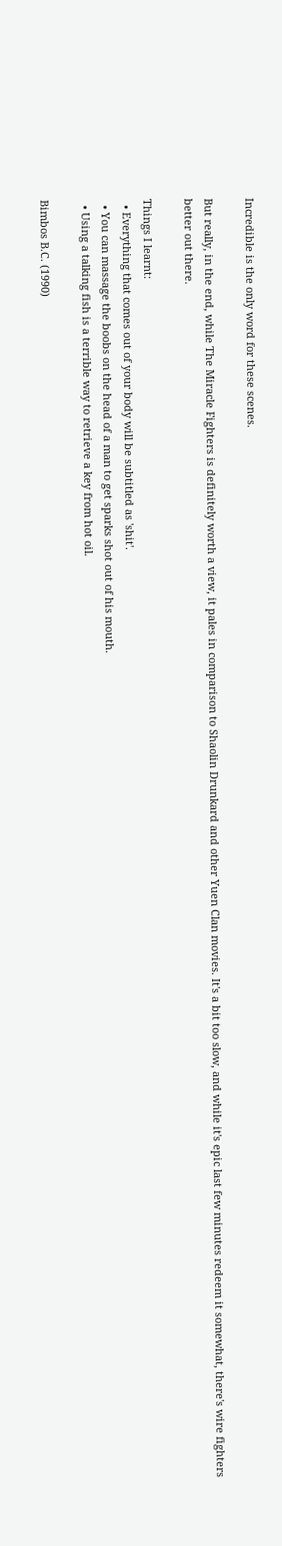Incredible is the only word for these scenes.

But really, in the end, while The Miracle Fighters is definitely worth a view, it pales in comparison to Shaolin Drunkard and other Yuen Clan movies. It's a bit too slow, and while it's epic last few minutes redeem it somewhat, there's wire fighters better out there.

Things I learnt:
  • Everything that comes out of your body will be subtitled as 'shit'.
  • You can massage the boobs on the head of a man to get sparks shot out of his mouth.
  • Using a talking fish is a terrible way to retrieve a key from hot oil.

Bimbos B.C. (1990)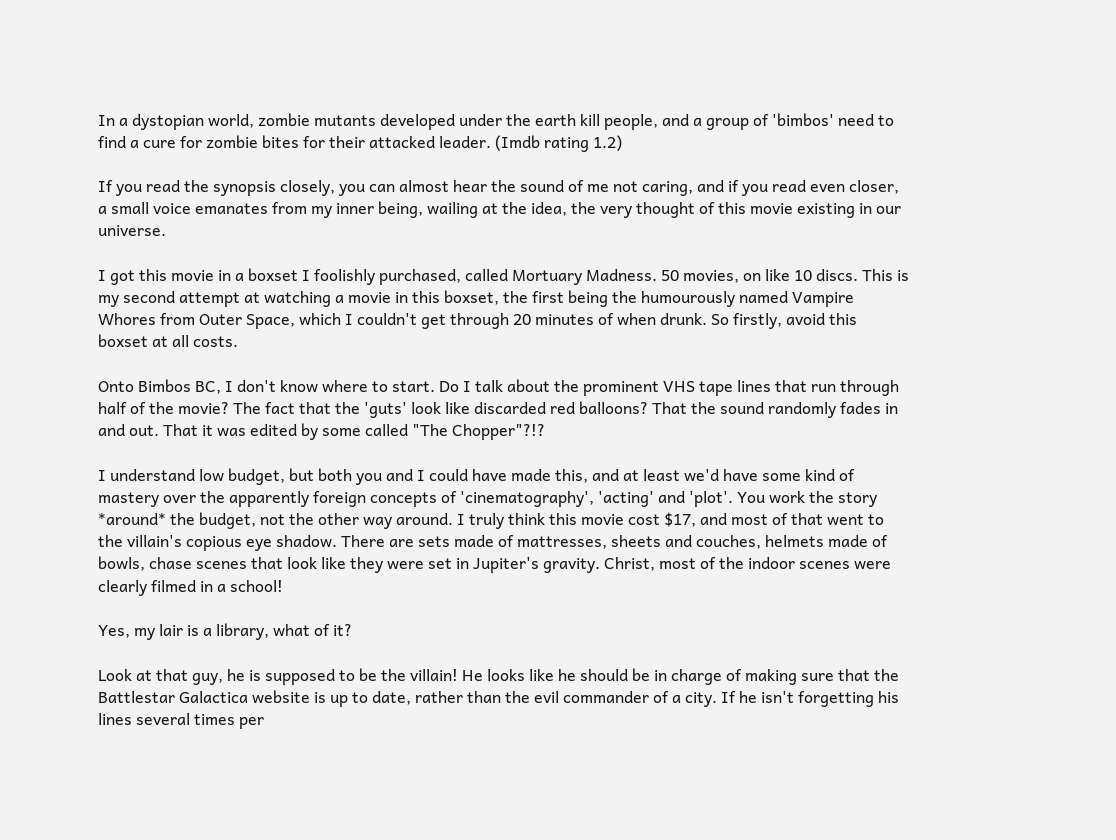In a dystopian world, zombie mutants developed under the earth kill people, and a group of 'bimbos' need to find a cure for zombie bites for their attacked leader. (Imdb rating 1.2)

If you read the synopsis closely, you can almost hear the sound of me not caring, and if you read even closer, a small voice emanates from my inner being, wailing at the idea, the very thought of this movie existing in our universe.

I got this movie in a boxset I foolishly purchased, called Mortuary Madness. 50 movies, on like 10 discs. This is my second attempt at watching a movie in this boxset, the first being the humourously named Vampire Whores from Outer Space, which I couldn't get through 20 minutes of when drunk. So firstly, avoid this boxset at all costs.

Onto Bimbos BC, I don't know where to start. Do I talk about the prominent VHS tape lines that run through half of the movie? The fact that the 'guts' look like discarded red balloons? That the sound randomly fades in and out. That it was edited by some called "The Chopper"?!?

I understand low budget, but both you and I could have made this, and at least we'd have some kind of mastery over the apparently foreign concepts of 'cinematography', 'acting' and 'plot'. You work the story *around* the budget, not the other way around. I truly think this movie cost $17, and most of that went to the villain's copious eye shadow. There are sets made of mattresses, sheets and couches, helmets made of bowls, chase scenes that look like they were set in Jupiter's gravity. Christ, most of the indoor scenes were clearly filmed in a school!

Yes, my lair is a library, what of it?

Look at that guy, he is supposed to be the villain! He looks like he should be in charge of making sure that the Battlestar Galactica website is up to date, rather than the evil commander of a city. If he isn't forgetting his lines several times per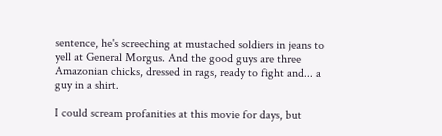sentence, he's screeching at mustached soldiers in jeans to yell at General Morgus. And the good guys are three Amazonian chicks, dressed in rags, ready to fight and... a guy in a shirt.

I could scream profanities at this movie for days, but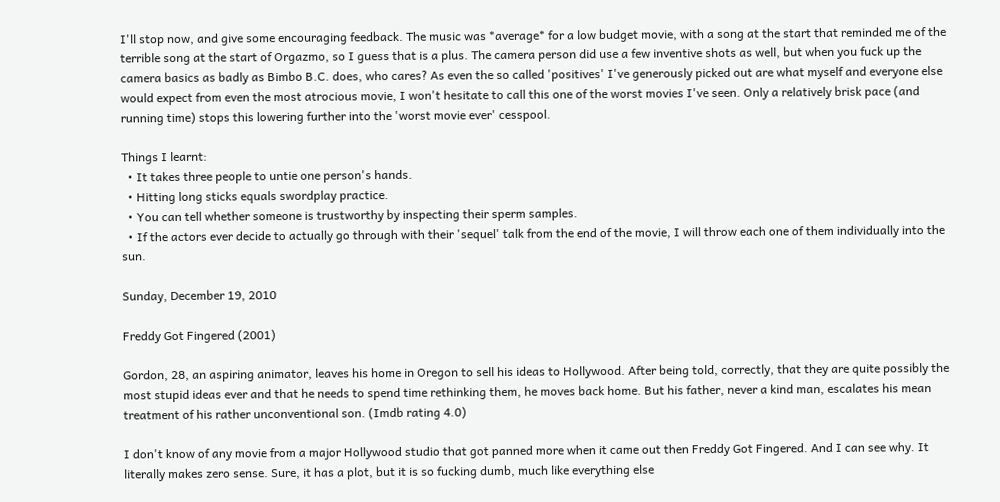I'll stop now, and give some encouraging feedback. The music was *average* for a low budget movie, with a song at the start that reminded me of the terrible song at the start of Orgazmo, so I guess that is a plus. The camera person did use a few inventive shots as well, but when you fuck up the camera basics as badly as Bimbo B.C. does, who cares? As even the so called 'positives' I've generously picked out are what myself and everyone else would expect from even the most atrocious movie, I won't hesitate to call this one of the worst movies I've seen. Only a relatively brisk pace (and running time) stops this lowering further into the 'worst movie ever' cesspool.

Things I learnt:
  • It takes three people to untie one person's hands.
  • Hitting long sticks equals swordplay practice.
  • You can tell whether someone is trustworthy by inspecting their sperm samples.
  • If the actors ever decide to actually go through with their 'sequel' talk from the end of the movie, I will throw each one of them individually into the sun.

Sunday, December 19, 2010

Freddy Got Fingered (2001)

Gordon, 28, an aspiring animator, leaves his home in Oregon to sell his ideas to Hollywood. After being told, correctly, that they are quite possibly the most stupid ideas ever and that he needs to spend time rethinking them, he moves back home. But his father, never a kind man, escalates his mean treatment of his rather unconventional son. (Imdb rating 4.0)

I don't know of any movie from a major Hollywood studio that got panned more when it came out then Freddy Got Fingered. And I can see why. It literally makes zero sense. Sure, it has a plot, but it is so fucking dumb, much like everything else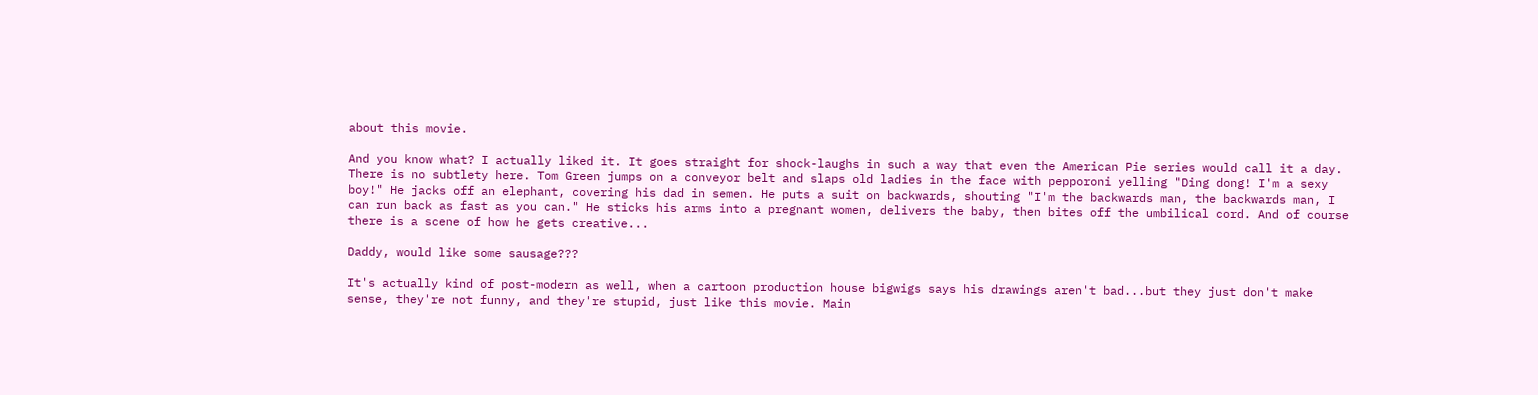about this movie.

And you know what? I actually liked it. It goes straight for shock-laughs in such a way that even the American Pie series would call it a day. There is no subtlety here. Tom Green jumps on a conveyor belt and slaps old ladies in the face with pepporoni yelling "Ding dong! I'm a sexy boy!" He jacks off an elephant, covering his dad in semen. He puts a suit on backwards, shouting "I'm the backwards man, the backwards man, I can run back as fast as you can." He sticks his arms into a pregnant women, delivers the baby, then bites off the umbilical cord. And of course there is a scene of how he gets creative...

Daddy, would like some sausage???

It's actually kind of post-modern as well, when a cartoon production house bigwigs says his drawings aren't bad...but they just don't make sense, they're not funny, and they're stupid, just like this movie. Main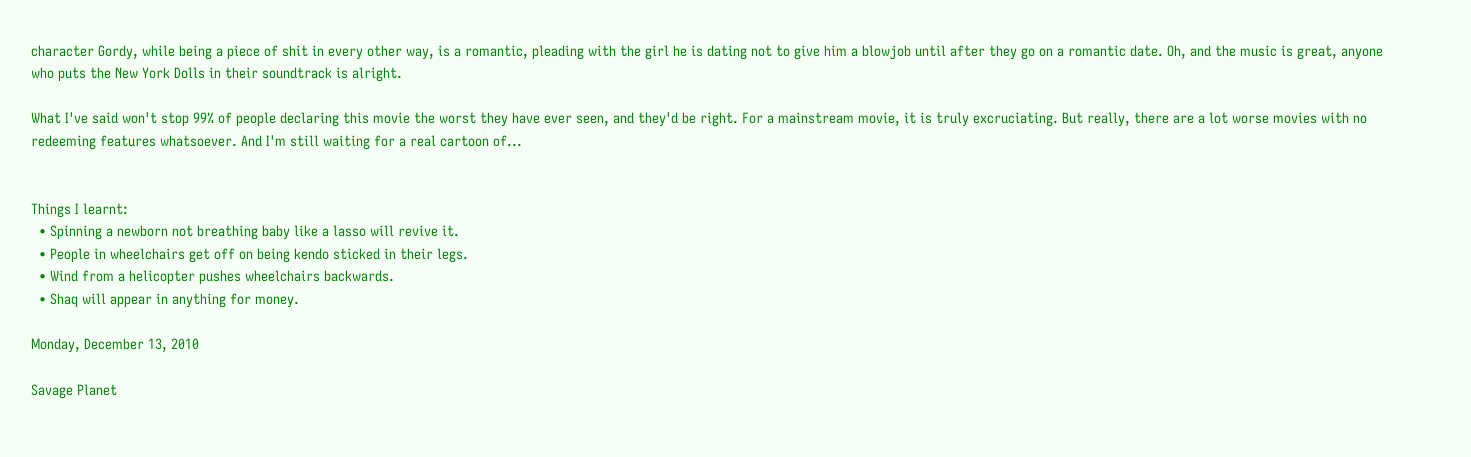character Gordy, while being a piece of shit in every other way, is a romantic, pleading with the girl he is dating not to give him a blowjob until after they go on a romantic date. Oh, and the music is great, anyone who puts the New York Dolls in their soundtrack is alright.

What I've said won't stop 99% of people declaring this movie the worst they have ever seen, and they'd be right. For a mainstream movie, it is truly excruciating. But really, there are a lot worse movies with no redeeming features whatsoever. And I'm still waiting for a real cartoon of...


Things I learnt:
  • Spinning a newborn not breathing baby like a lasso will revive it.
  • People in wheelchairs get off on being kendo sticked in their legs.
  • Wind from a helicopter pushes wheelchairs backwards.
  • Shaq will appear in anything for money.

Monday, December 13, 2010

Savage Planet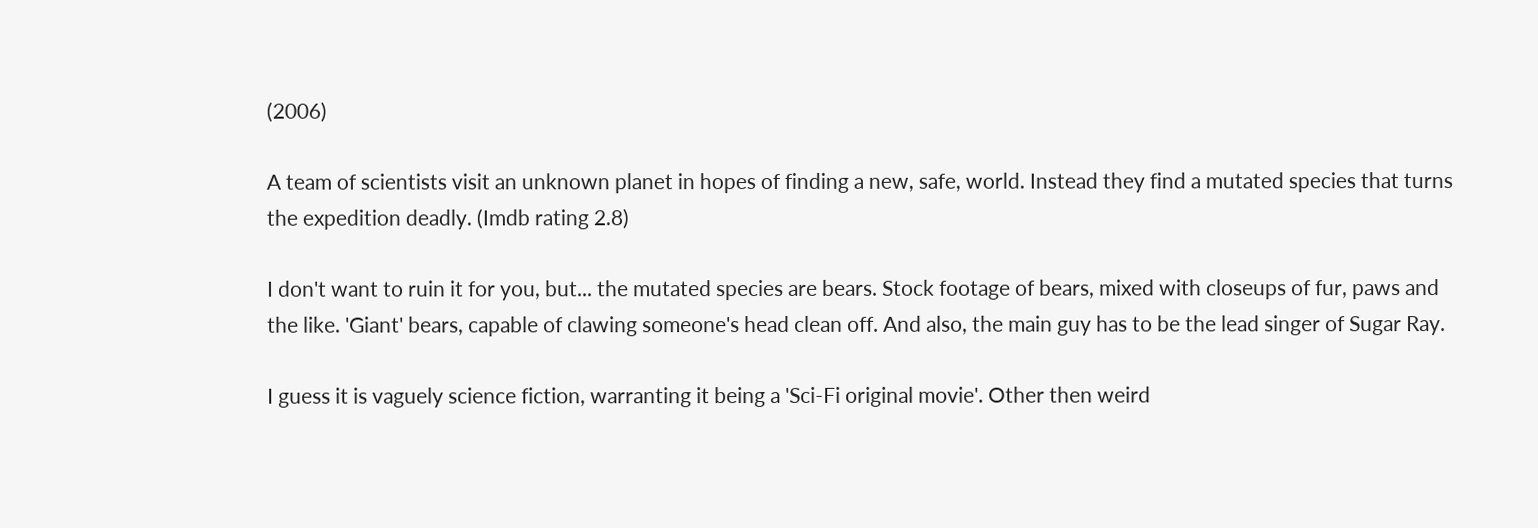(2006)

A team of scientists visit an unknown planet in hopes of finding a new, safe, world. Instead they find a mutated species that turns the expedition deadly. (Imdb rating 2.8)

I don't want to ruin it for you, but... the mutated species are bears. Stock footage of bears, mixed with closeups of fur, paws and the like. 'Giant' bears, capable of clawing someone's head clean off. And also, the main guy has to be the lead singer of Sugar Ray.

I guess it is vaguely science fiction, warranting it being a 'Sci-Fi original movie'. Other then weird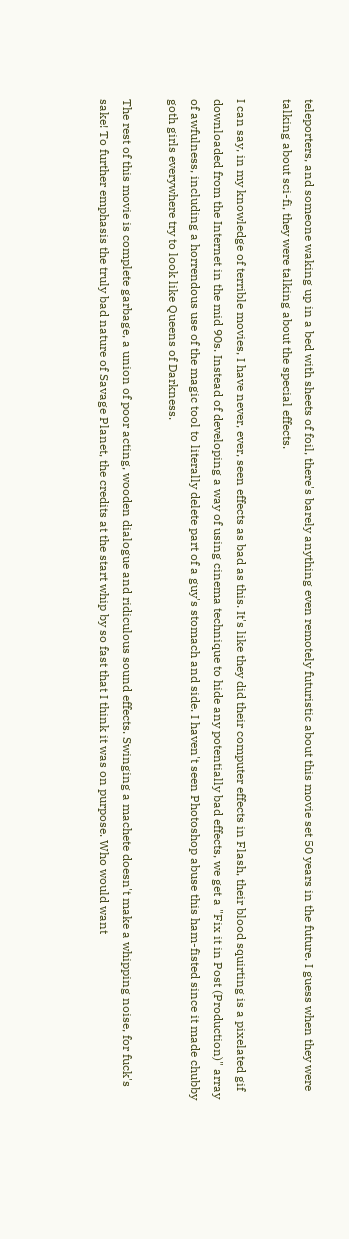teleporters, and someone waking up in a bed with sheets of foil, there's barely anything even remotely futuristic about this movie set 50 years in the future. I guess when they were talking about sci-fi, they were talking about the special effects.

I can say, in my knowledge of terrible movies, I have never, ever, seen effects as bad as this. It's like they did their computer effects in Flash, their blood squirting is a pixelated gif downloaded from the Internet in the mid 90s. Instead of developing a way of using cinema technique to hide any potentially bad effects, we get a "Fix it in Post (Production)" array of awfulness, including a horrendous use of the magic tool to literally delete part of a guy's stomach and side. I haven't seen Photoshop abuse this ham-fisted since it made chubby goth girls everywhere try to look like Queens of Darkness.

The rest of this movie is complete garbage, a union of poor acting, wooden dialogue and ridiculous sound effects. Swinging a machete doesn't make a whipping noise, for fuck's sake! To further emphasis the truly bad nature of Savage Planet, the credits at the start whip by so fast that I think it was on purpose. Who would want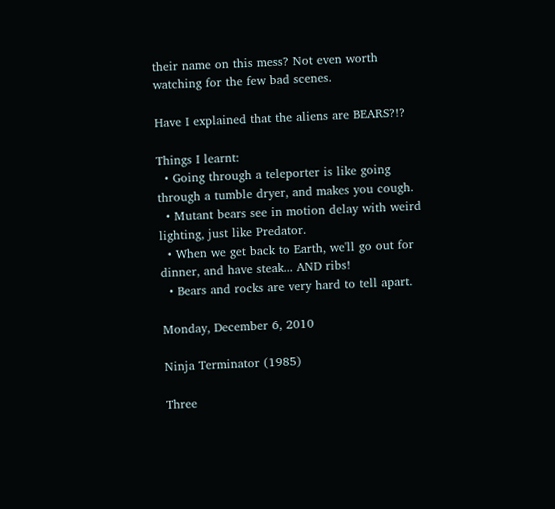their name on this mess? Not even worth watching for the few bad scenes.

Have I explained that the aliens are BEARS?!?

Things I learnt:
  • Going through a teleporter is like going through a tumble dryer, and makes you cough.
  • Mutant bears see in motion delay with weird lighting, just like Predator.
  • When we get back to Earth, we'll go out for dinner, and have steak... AND ribs!
  • Bears and rocks are very hard to tell apart.

Monday, December 6, 2010

Ninja Terminator (1985)

Three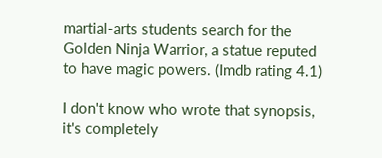martial-arts students search for the Golden Ninja Warrior, a statue reputed to have magic powers. (Imdb rating 4.1)

I don't know who wrote that synopsis, it's completely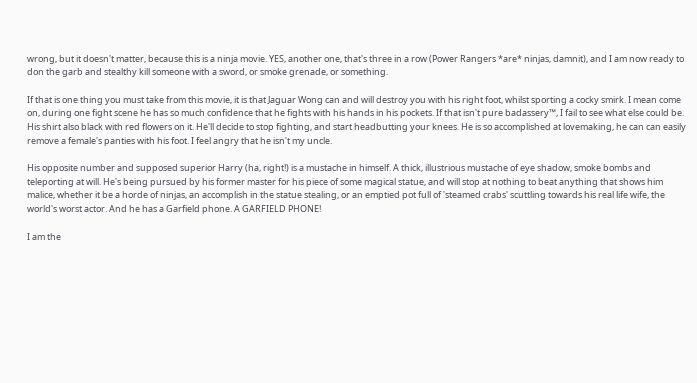wrong, but it doesn't matter, because this is a ninja movie. YES, another one, that's three in a row (Power Rangers *are* ninjas, damnit), and I am now ready to don the garb and stealthy kill someone with a sword, or smoke grenade, or something.

If that is one thing you must take from this movie, it is that Jaguar Wong can and will destroy you with his right foot, whilst sporting a cocky smirk. I mean come on, during one fight scene he has so much confidence that he fights with his hands in his pockets. If that isn't pure badassery™, I fail to see what else could be. His shirt also black with red flowers on it. He'll decide to stop fighting, and start headbutting your knees. He is so accomplished at lovemaking, he can can easily remove a female's panties with his foot. I feel angry that he isn't my uncle.

His opposite number and supposed superior Harry (ha, right!) is a mustache in himself. A thick, illustrious mustache of eye shadow, smoke bombs and teleporting at will. He's being pursued by his former master for his piece of some magical statue, and will stop at nothing to beat anything that shows him malice, whether it be a horde of ninjas, an accomplish in the statue stealing, or an emptied pot full of 'steamed crabs' scuttling towards his real life wife, the world's worst actor. And he has a Garfield phone. A GARFIELD PHONE!

I am the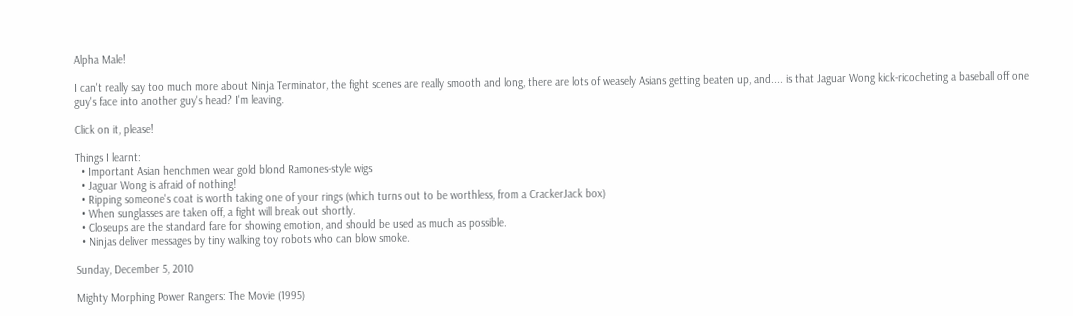Alpha Male!

I can't really say too much more about Ninja Terminator, the fight scenes are really smooth and long, there are lots of weasely Asians getting beaten up, and.... is that Jaguar Wong kick-ricocheting a baseball off one guy's face into another guy's head? I'm leaving.

Click on it, please!

Things I learnt:
  • Important Asian henchmen wear gold blond Ramones-style wigs
  • Jaguar Wong is afraid of nothing!
  • Ripping someone's coat is worth taking one of your rings (which turns out to be worthless, from a CrackerJack box)
  • When sunglasses are taken off, a fight will break out shortly.
  • Closeups are the standard fare for showing emotion, and should be used as much as possible.
  • Ninjas deliver messages by tiny walking toy robots who can blow smoke.

Sunday, December 5, 2010

Mighty Morphing Power Rangers: The Movie (1995)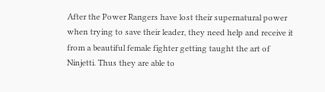After the Power Rangers have lost their supernatural power when trying to save their leader, they need help and receive it from a beautiful female fighter getting taught the art of Ninjetti. Thus they are able to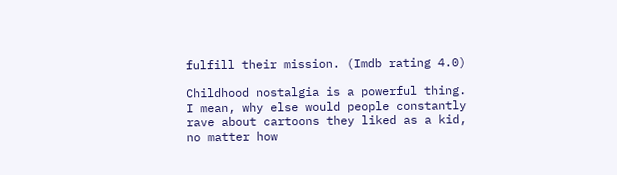fulfill their mission. (Imdb rating 4.0)

Childhood nostalgia is a powerful thing. I mean, why else would people constantly rave about cartoons they liked as a kid, no matter how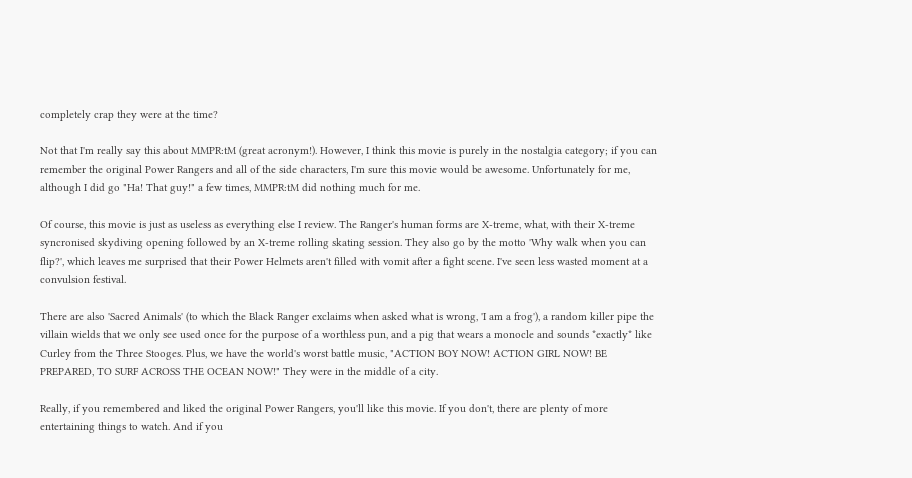completely crap they were at the time?

Not that I'm really say this about MMPR:tM (great acronym!). However, I think this movie is purely in the nostalgia category; if you can remember the original Power Rangers and all of the side characters, I'm sure this movie would be awesome. Unfortunately for me, although I did go "Ha! That guy!" a few times, MMPR:tM did nothing much for me.

Of course, this movie is just as useless as everything else I review. The Ranger's human forms are X-treme, what, with their X-treme syncronised skydiving opening followed by an X-treme rolling skating session. They also go by the motto 'Why walk when you can flip?', which leaves me surprised that their Power Helmets aren't filled with vomit after a fight scene. I've seen less wasted moment at a convulsion festival.

There are also 'Sacred Animals' (to which the Black Ranger exclaims when asked what is wrong, 'I am a frog'), a random killer pipe the villain wields that we only see used once for the purpose of a worthless pun, and a pig that wears a monocle and sounds *exactly* like Curley from the Three Stooges. Plus, we have the world's worst battle music, "ACTION BOY NOW! ACTION GIRL NOW! BE PREPARED, TO SURF ACROSS THE OCEAN NOW!" They were in the middle of a city.

Really, if you remembered and liked the original Power Rangers, you'll like this movie. If you don't, there are plenty of more entertaining things to watch. And if you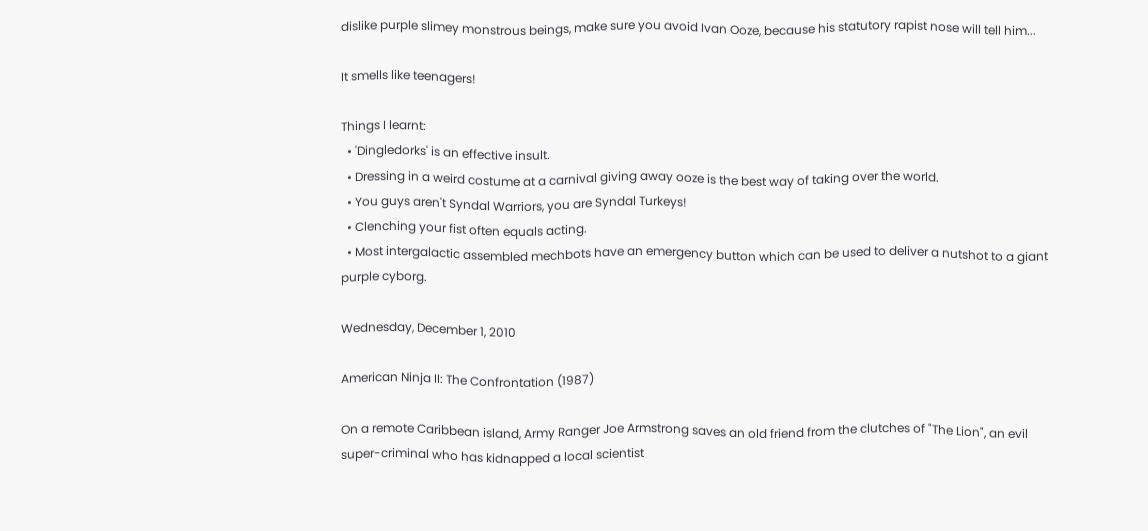dislike purple slimey monstrous beings, make sure you avoid Ivan Ooze, because his statutory rapist nose will tell him...

It smells like teenagers!

Things I learnt:
  • 'Dingledorks' is an effective insult.
  • Dressing in a weird costume at a carnival giving away ooze is the best way of taking over the world.
  • You guys aren't Syndal Warriors, you are Syndal Turkeys!
  • Clenching your fist often equals acting.
  • Most intergalactic assembled mechbots have an emergency button which can be used to deliver a nutshot to a giant purple cyborg.

Wednesday, December 1, 2010

American Ninja II: The Confrontation (1987)

On a remote Caribbean island, Army Ranger Joe Armstrong saves an old friend from the clutches of "The Lion", an evil super-criminal who has kidnapped a local scientist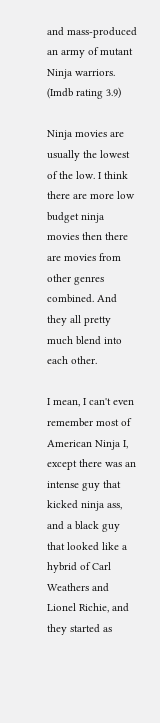and mass-produced an army of mutant Ninja warriors. (Imdb rating 3.9)

Ninja movies are usually the lowest of the low. I think there are more low budget ninja movies then there are movies from other genres combined. And they all pretty much blend into each other.

I mean, I can't even remember most of American Ninja I, except there was an intense guy that kicked ninja ass, and a black guy that looked like a hybrid of Carl Weathers and Lionel Richie, and they started as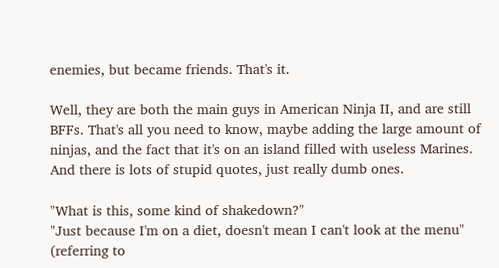enemies, but became friends. That's it.

Well, they are both the main guys in American Ninja II, and are still BFFs. That's all you need to know, maybe adding the large amount of ninjas, and the fact that it's on an island filled with useless Marines. And there is lots of stupid quotes, just really dumb ones.

"What is this, some kind of shakedown?"
"Just because I'm on a diet, doesn't mean I can't look at the menu" (referring to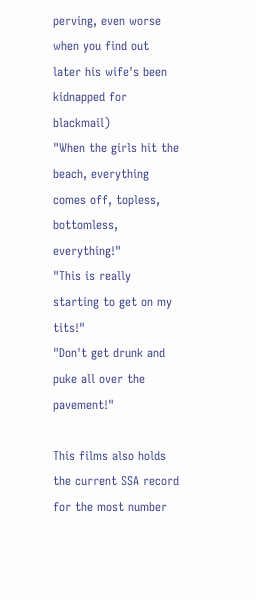perving, even worse when you find out later his wife's been kidnapped for blackmail)
"When the girls hit the beach, everything comes off, topless, bottomless, everything!"
"This is really starting to get on my tits!"
"Don't get drunk and puke all over the pavement!"

This films also holds the current SSA record for the most number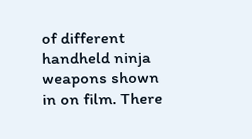of different handheld ninja weapons shown in on film. There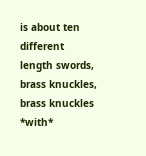is about ten different length swords, brass knuckles, brass knuckles *with*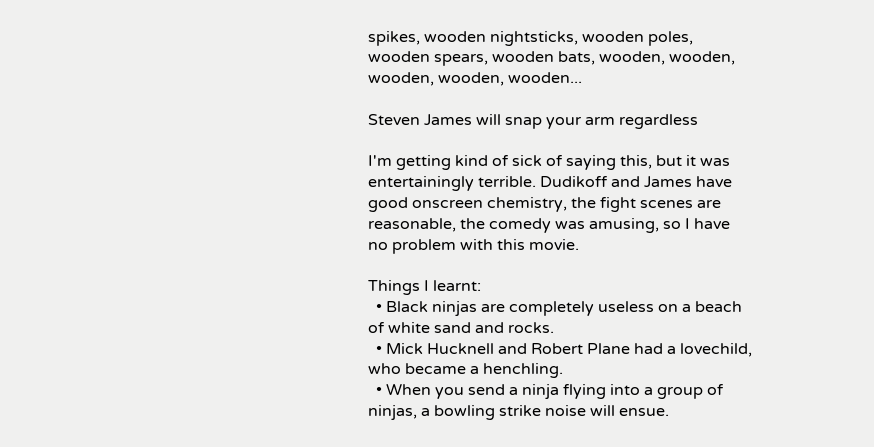spikes, wooden nightsticks, wooden poles, wooden spears, wooden bats, wooden, wooden, wooden, wooden, wooden...

Steven James will snap your arm regardless

I'm getting kind of sick of saying this, but it was entertainingly terrible. Dudikoff and James have good onscreen chemistry, the fight scenes are reasonable, the comedy was amusing, so I have no problem with this movie.

Things I learnt:
  • Black ninjas are completely useless on a beach of white sand and rocks.
  • Mick Hucknell and Robert Plane had a lovechild, who became a henchling.
  • When you send a ninja flying into a group of ninjas, a bowling strike noise will ensue.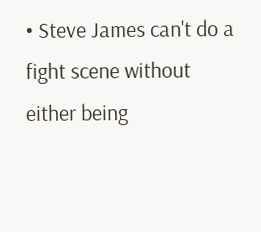• Steve James can't do a fight scene without either being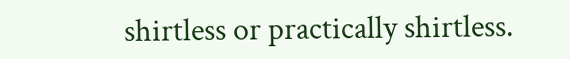shirtless or practically shirtless.